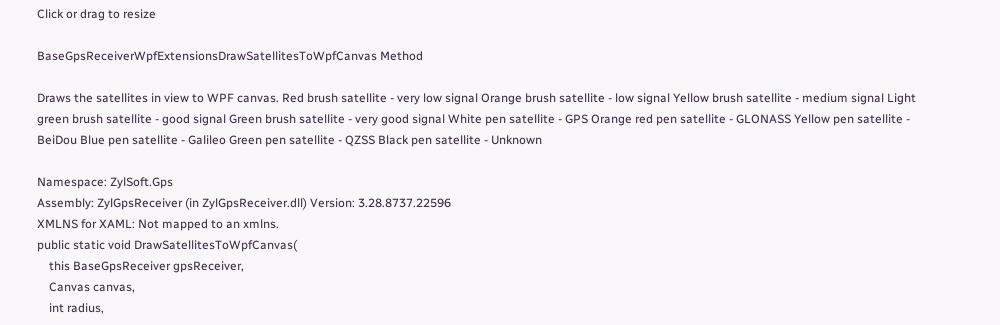Click or drag to resize

BaseGpsReceiverWpfExtensionsDrawSatellitesToWpfCanvas Method

Draws the satellites in view to WPF canvas. Red brush satellite - very low signal Orange brush satellite - low signal Yellow brush satellite - medium signal Light green brush satellite - good signal Green brush satellite - very good signal White pen satellite - GPS Orange red pen satellite - GLONASS Yellow pen satellite - BeiDou Blue pen satellite - Galileo Green pen satellite - QZSS Black pen satellite - Unknown

Namespace: ZylSoft.Gps
Assembly: ZylGpsReceiver (in ZylGpsReceiver.dll) Version: 3.28.8737.22596
XMLNS for XAML: Not mapped to an xmlns.
public static void DrawSatellitesToWpfCanvas(
    this BaseGpsReceiver gpsReceiver,
    Canvas canvas,
    int radius,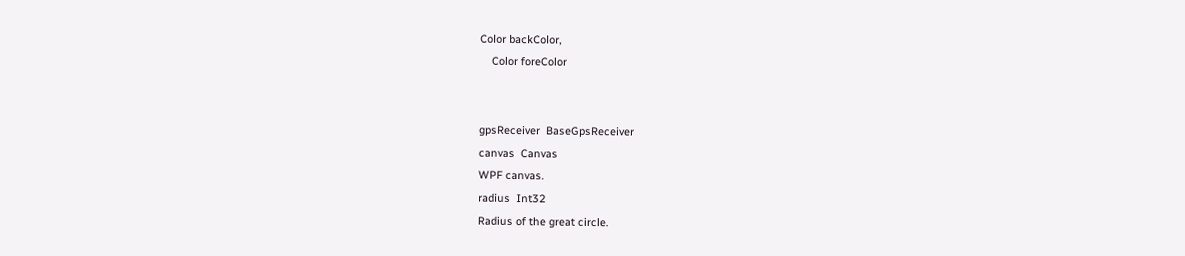Color backColor,
    Color foreColor


gpsReceiver  BaseGpsReceiver
canvas  Canvas
WPF canvas.
radius  Int32
Radius of the great circle.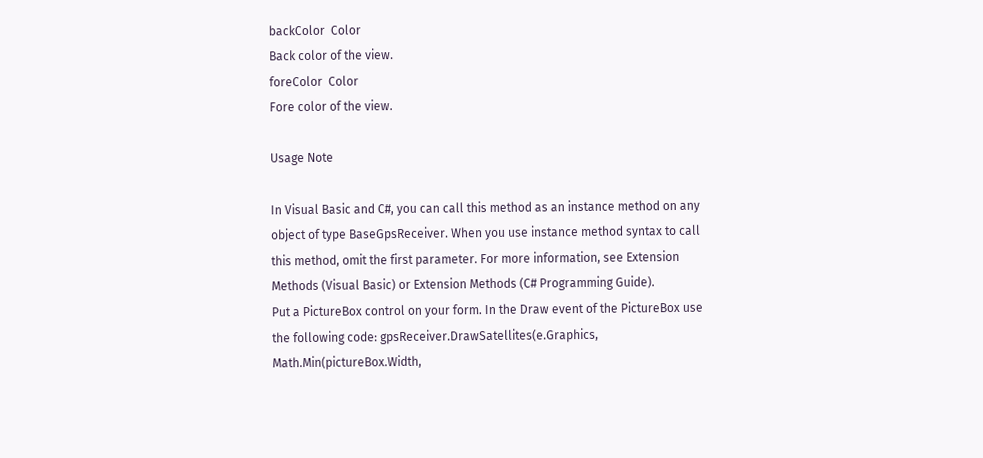backColor  Color
Back color of the view.
foreColor  Color
Fore color of the view.

Usage Note

In Visual Basic and C#, you can call this method as an instance method on any object of type BaseGpsReceiver. When you use instance method syntax to call this method, omit the first parameter. For more information, see Extension Methods (Visual Basic) or Extension Methods (C# Programming Guide).
Put a PictureBox control on your form. In the Draw event of the PictureBox use the following code: gpsReceiver.DrawSatellites(e.Graphics, Math.Min(pictureBox.Width,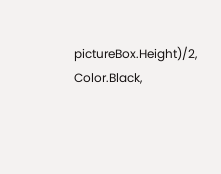pictureBox.Height)/2, Color.Black,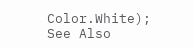Color.White);
See Also